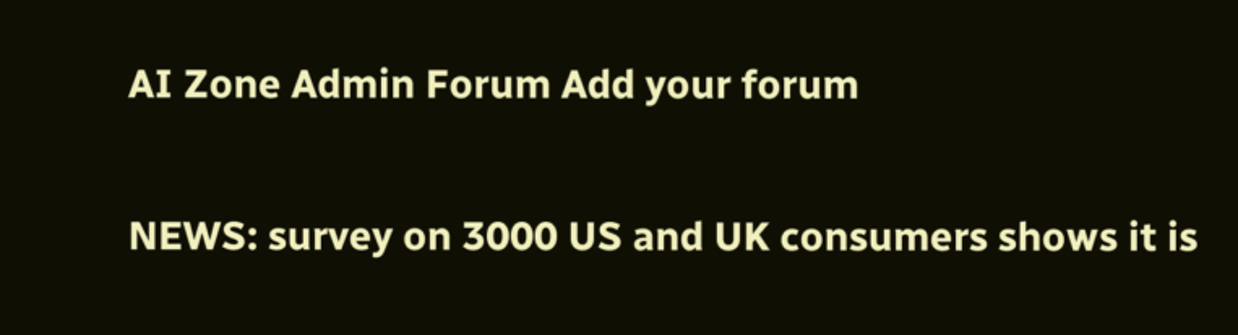AI Zone Admin Forum Add your forum

NEWS: survey on 3000 US and UK consumers shows it is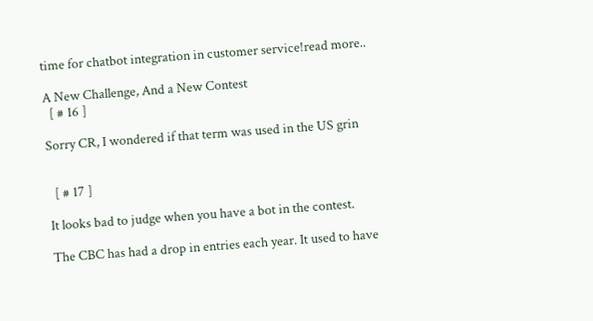time for chatbot integration in customer service!read more..

A New Challenge, And a New Contest
  [ # 16 ]

Sorry CR, I wondered if that term was used in the US grin


  [ # 17 ]

It looks bad to judge when you have a bot in the contest.

The CBC has had a drop in entries each year. It used to have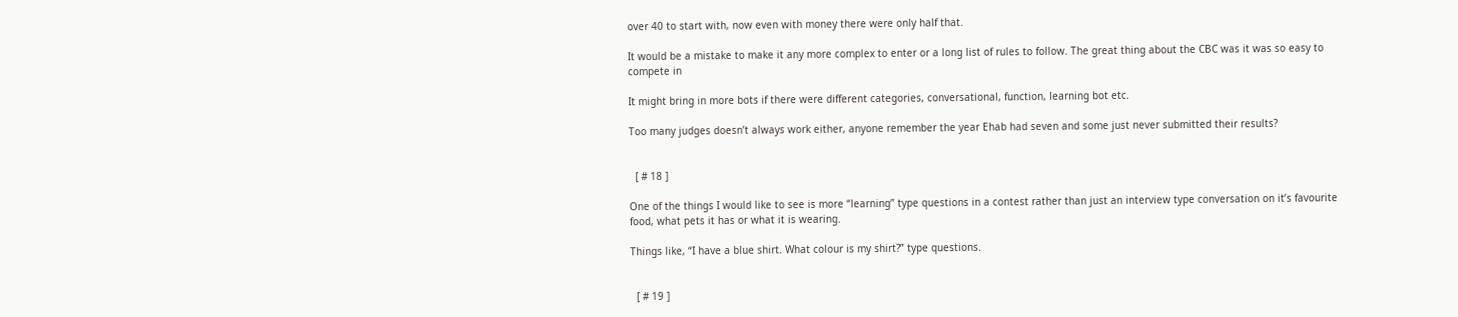over 40 to start with, now even with money there were only half that.

It would be a mistake to make it any more complex to enter or a long list of rules to follow. The great thing about the CBC was it was so easy to compete in

It might bring in more bots if there were different categories, conversational, function, learning bot etc.

Too many judges doesn’t always work either, anyone remember the year Ehab had seven and some just never submitted their results?


  [ # 18 ]

One of the things I would like to see is more “learning” type questions in a contest rather than just an interview type conversation on it’s favourite food, what pets it has or what it is wearing.

Things like, “I have a blue shirt. What colour is my shirt?” type questions.


  [ # 19 ]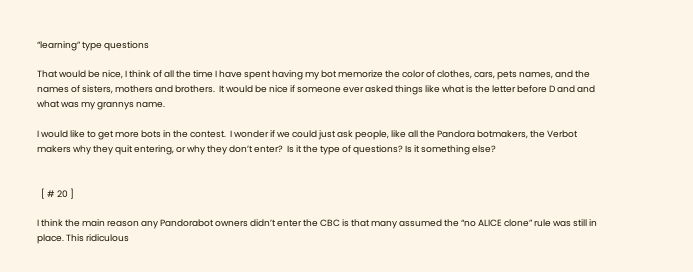“learning” type questions

That would be nice, I think of all the time I have spent having my bot memorize the color of clothes, cars, pets names, and the names of sisters, mothers and brothers.  It would be nice if someone ever asked things like what is the letter before D and and what was my grannys name.

I would like to get more bots in the contest.  I wonder if we could just ask people, like all the Pandora botmakers, the Verbot makers why they quit entering, or why they don’t enter?  Is it the type of questions? Is it something else?


  [ # 20 ]

I think the main reason any Pandorabot owners didn’t enter the CBC is that many assumed the “no ALICE clone” rule was still in place. This ridiculous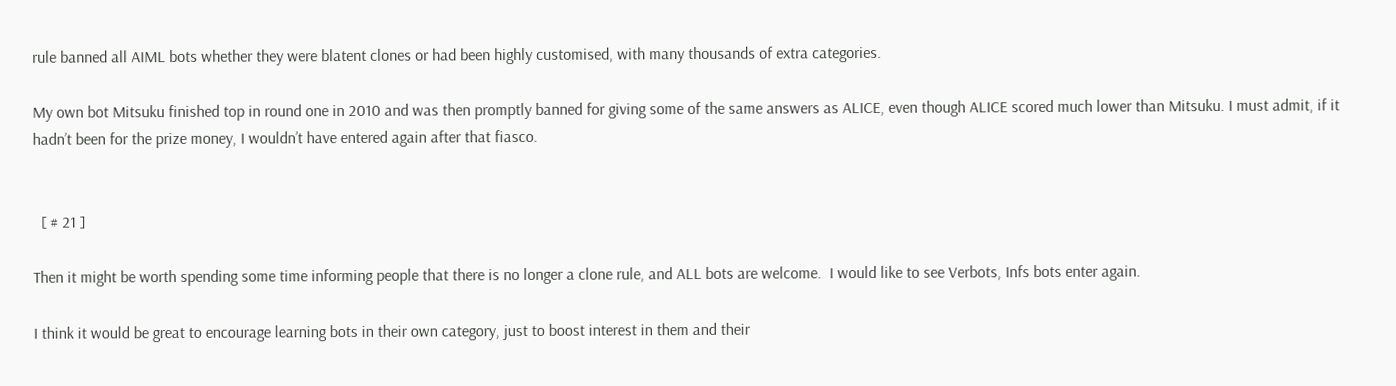rule banned all AIML bots whether they were blatent clones or had been highly customised, with many thousands of extra categories.

My own bot Mitsuku finished top in round one in 2010 and was then promptly banned for giving some of the same answers as ALICE, even though ALICE scored much lower than Mitsuku. I must admit, if it hadn’t been for the prize money, I wouldn’t have entered again after that fiasco.


  [ # 21 ]

Then it might be worth spending some time informing people that there is no longer a clone rule, and ALL bots are welcome.  I would like to see Verbots, Infs bots enter again.

I think it would be great to encourage learning bots in their own category, just to boost interest in them and their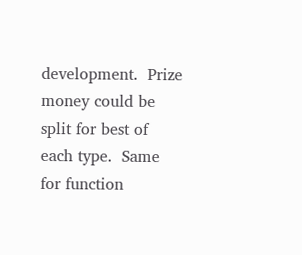development.  Prize money could be split for best of each type.  Same for function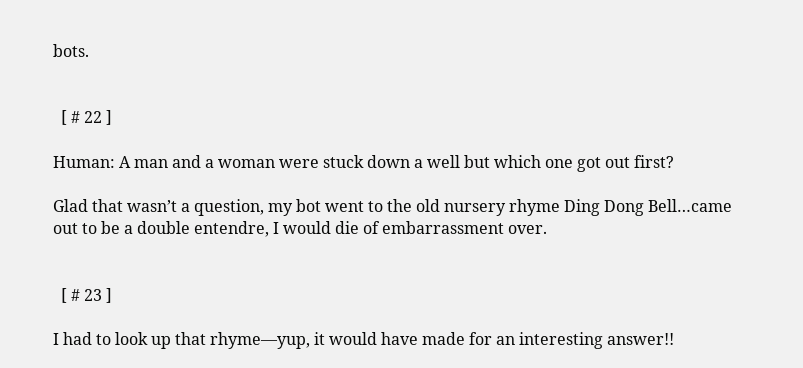bots.


  [ # 22 ]

Human: A man and a woman were stuck down a well but which one got out first?

Glad that wasn’t a question, my bot went to the old nursery rhyme Ding Dong Bell…came out to be a double entendre, I would die of embarrassment over.


  [ # 23 ]

I had to look up that rhyme—yup, it would have made for an interesting answer!!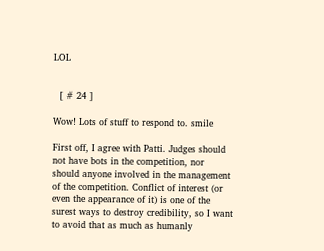LOL


  [ # 24 ]

Wow! Lots of stuff to respond to. smile

First off, I agree with Patti. Judges should not have bots in the competition, nor should anyone involved in the management of the competition. Conflict of interest (or even the appearance of it) is one of the surest ways to destroy credibility, so I want to avoid that as much as humanly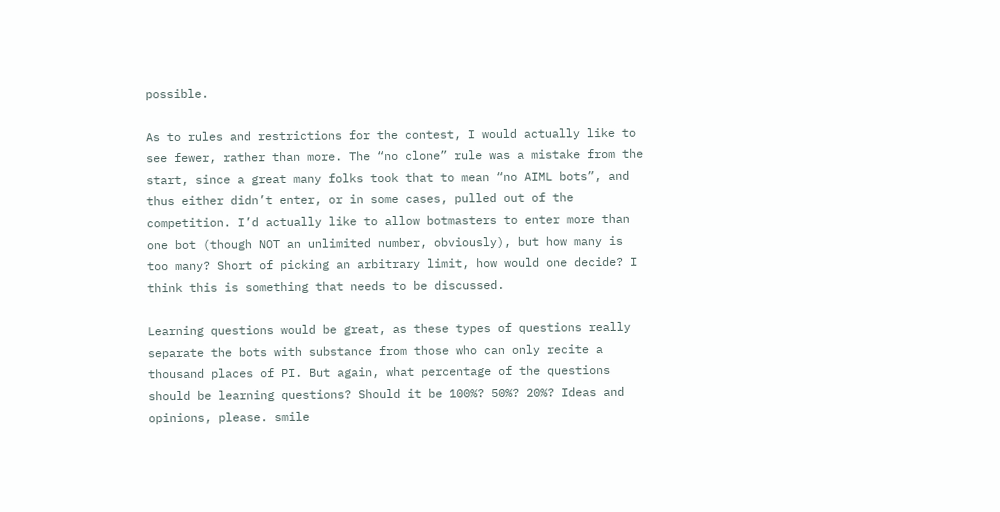possible.

As to rules and restrictions for the contest, I would actually like to see fewer, rather than more. The “no clone” rule was a mistake from the start, since a great many folks took that to mean “no AIML bots”, and thus either didn’t enter, or in some cases, pulled out of the competition. I’d actually like to allow botmasters to enter more than one bot (though NOT an unlimited number, obviously), but how many is too many? Short of picking an arbitrary limit, how would one decide? I think this is something that needs to be discussed.

Learning questions would be great, as these types of questions really separate the bots with substance from those who can only recite a thousand places of PI. But again, what percentage of the questions should be learning questions? Should it be 100%? 50%? 20%? Ideas and opinions, please. smile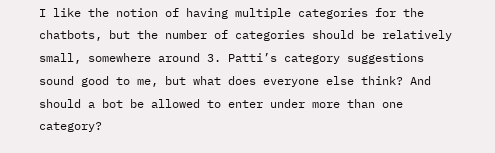I like the notion of having multiple categories for the chatbots, but the number of categories should be relatively small, somewhere around 3. Patti’s category suggestions sound good to me, but what does everyone else think? And should a bot be allowed to enter under more than one category?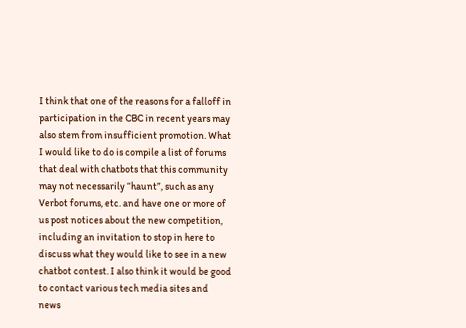I think that one of the reasons for a falloff in participation in the CBC in recent years may also stem from insufficient promotion. What I would like to do is compile a list of forums that deal with chatbots that this community may not necessarily “haunt”, such as any Verbot forums, etc. and have one or more of us post notices about the new competition, including an invitation to stop in here to discuss what they would like to see in a new chatbot contest. I also think it would be good to contact various tech media sites and news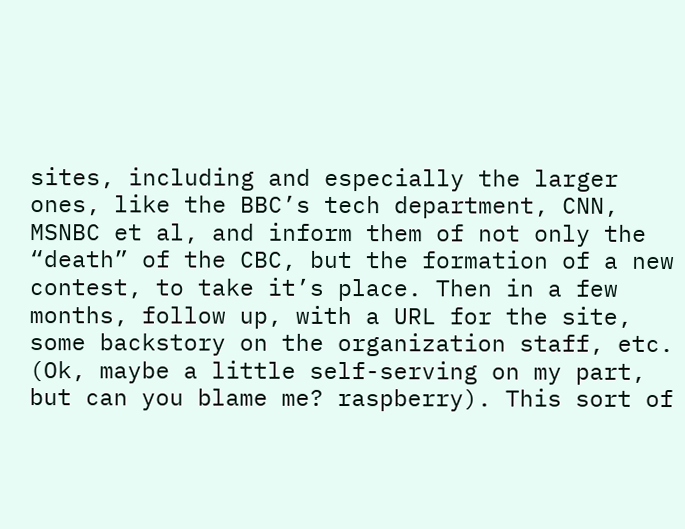sites, including and especially the larger ones, like the BBC’s tech department, CNN, MSNBC et al, and inform them of not only the “death” of the CBC, but the formation of a new contest, to take it’s place. Then in a few months, follow up, with a URL for the site, some backstory on the organization staff, etc. (Ok, maybe a little self-serving on my part, but can you blame me? raspberry). This sort of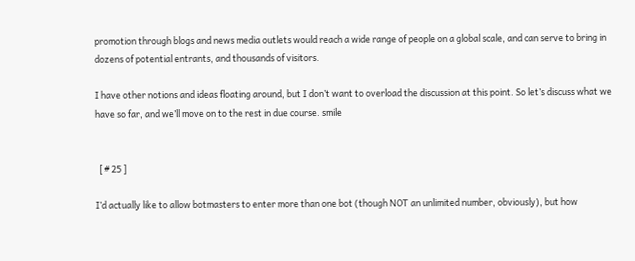promotion through blogs and news media outlets would reach a wide range of people on a global scale, and can serve to bring in dozens of potential entrants, and thousands of visitors.

I have other notions and ideas floating around, but I don’t want to overload the discussion at this point. So let’s discuss what we have so far, and we’ll move on to the rest in due course. smile


  [ # 25 ]

I’d actually like to allow botmasters to enter more than one bot (though NOT an unlimited number, obviously), but how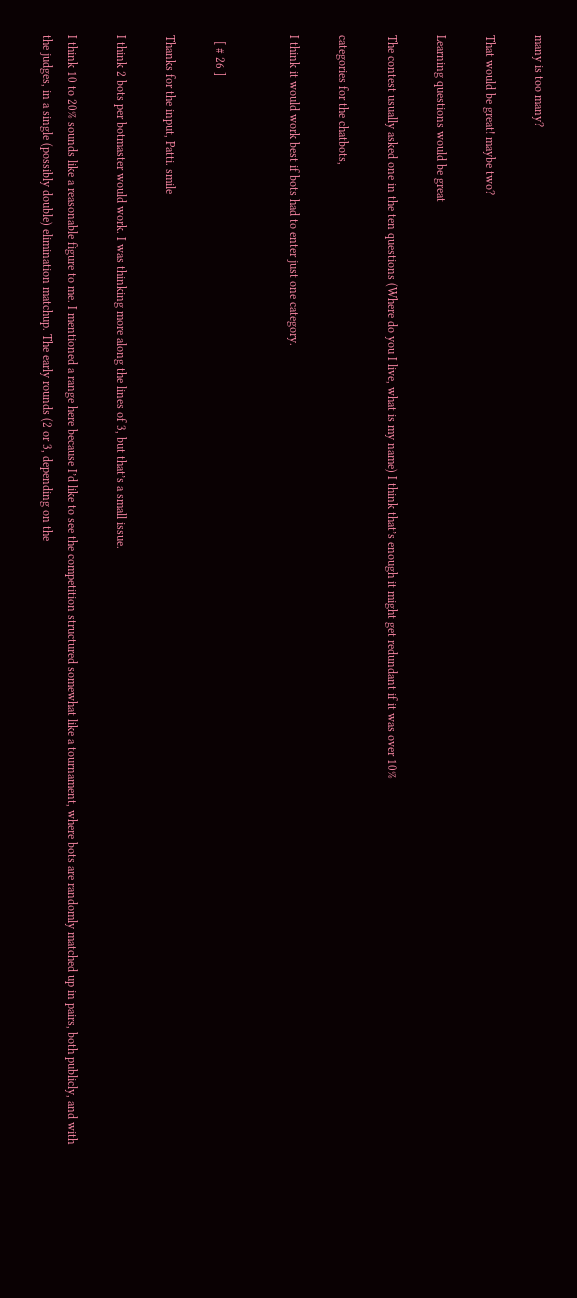many is too many?

That would be great! maybe two?

Learning questions would be great

The contest usually asked one in the ten questions (Where do you I live, what is my name) I think that’s enough it might get redundant if it was over 10%

categories for the chatbots,

I think it would work best if bots had to enter just one category.


  [ # 26 ]

Thanks for the input, Patti. smile

I think 2 bots per botmaster would work. I was thinking more along the lines of 3, but that’s a small issue.

I think 10 to 20% sounds like a reasonable figure to me. I mentioned a range here because I’d like to see the competition structured somewhat like a tournament, where bots are randomly matched up in pairs, both publicly, and with the judges, in a single (possibly double) elimination matchup. The early rounds (2 or 3, depending on the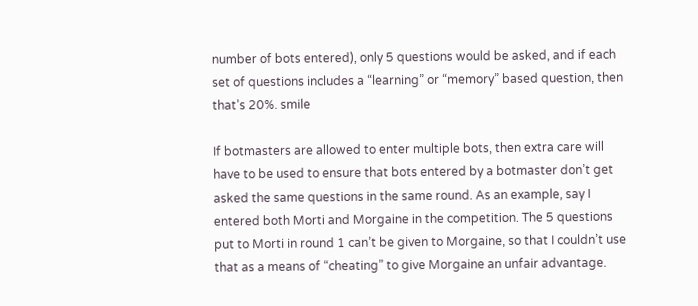number of bots entered), only 5 questions would be asked, and if each set of questions includes a “learning” or “memory” based question, then that’s 20%. smile

If botmasters are allowed to enter multiple bots, then extra care will have to be used to ensure that bots entered by a botmaster don’t get asked the same questions in the same round. As an example, say I entered both Morti and Morgaine in the competition. The 5 questions put to Morti in round 1 can’t be given to Morgaine, so that I couldn’t use that as a means of “cheating” to give Morgaine an unfair advantage.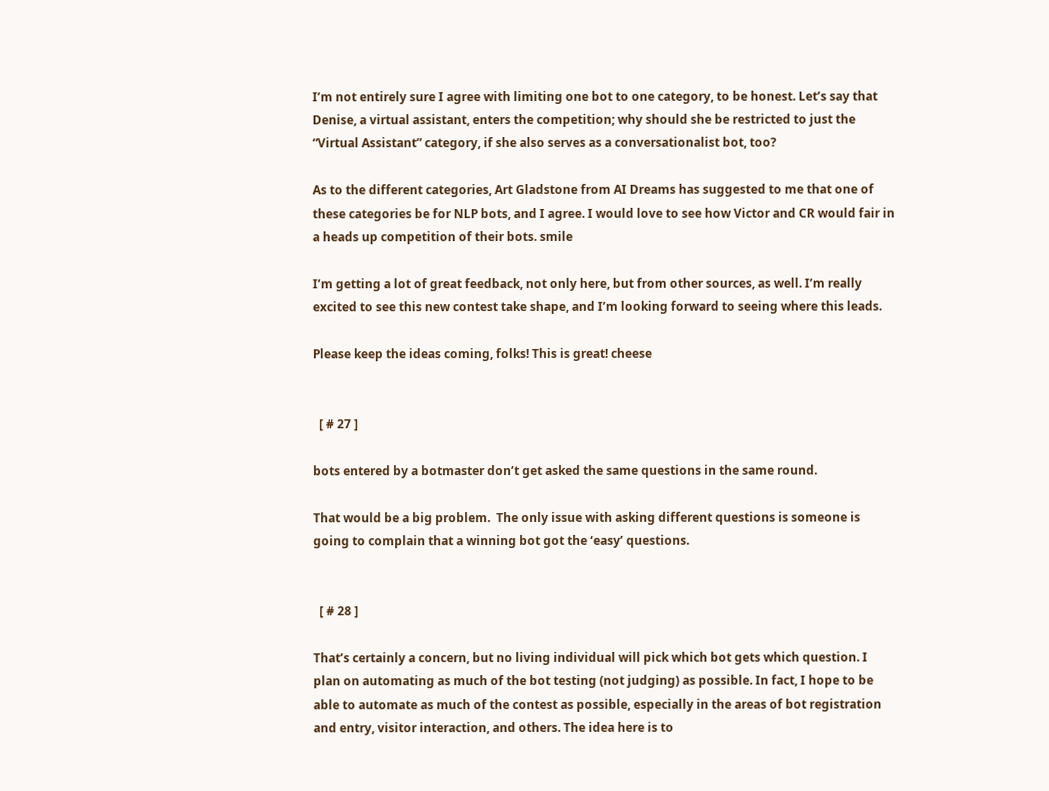I’m not entirely sure I agree with limiting one bot to one category, to be honest. Let’s say that Denise, a virtual assistant, enters the competition; why should she be restricted to just the “Virtual Assistant” category, if she also serves as a conversationalist bot, too?

As to the different categories, Art Gladstone from AI Dreams has suggested to me that one of these categories be for NLP bots, and I agree. I would love to see how Victor and CR would fair in a heads up competition of their bots. smile

I’m getting a lot of great feedback, not only here, but from other sources, as well. I’m really excited to see this new contest take shape, and I’m looking forward to seeing where this leads.

Please keep the ideas coming, folks! This is great! cheese


  [ # 27 ]

bots entered by a botmaster don’t get asked the same questions in the same round.

That would be a big problem.  The only issue with asking different questions is someone is going to complain that a winning bot got the ‘easy’ questions.


  [ # 28 ]

That’s certainly a concern, but no living individual will pick which bot gets which question. I plan on automating as much of the bot testing (not judging) as possible. In fact, I hope to be able to automate as much of the contest as possible, especially in the areas of bot registration and entry, visitor interaction, and others. The idea here is to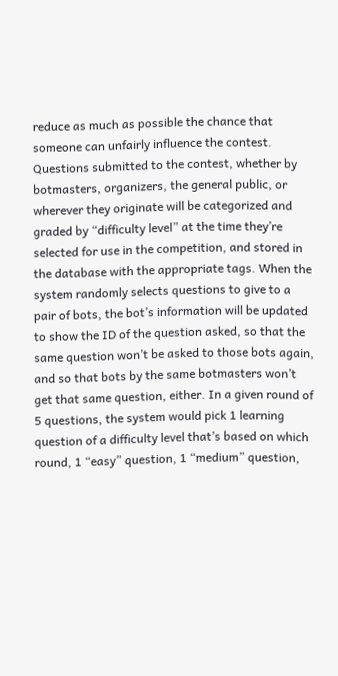reduce as much as possible the chance that someone can unfairly influence the contest. Questions submitted to the contest, whether by botmasters, organizers, the general public, or wherever they originate will be categorized and graded by “difficulty level” at the time they’re selected for use in the competition, and stored in the database with the appropriate tags. When the system randomly selects questions to give to a pair of bots, the bot’s information will be updated to show the ID of the question asked, so that the same question won’t be asked to those bots again, and so that bots by the same botmasters won’t get that same question, either. In a given round of 5 questions, the system would pick 1 learning question of a difficulty level that’s based on which round, 1 “easy” question, 1 “medium” question,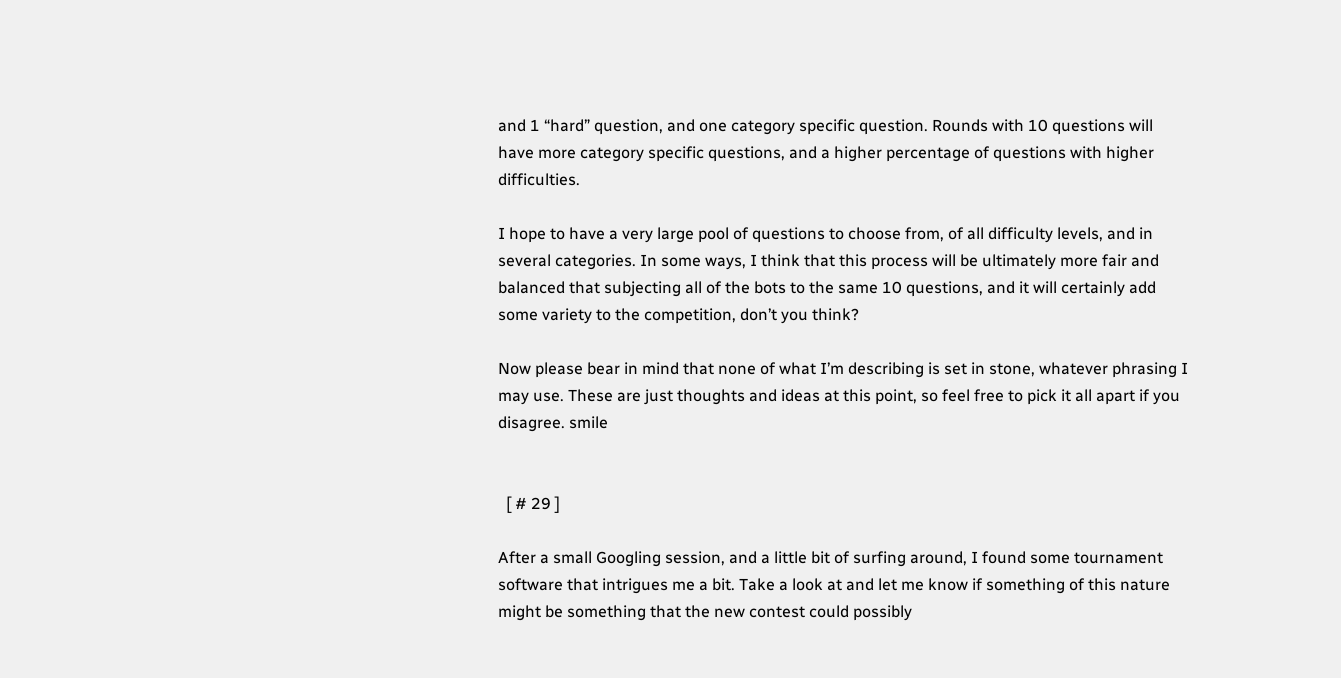and 1 “hard” question, and one category specific question. Rounds with 10 questions will have more category specific questions, and a higher percentage of questions with higher difficulties.

I hope to have a very large pool of questions to choose from, of all difficulty levels, and in several categories. In some ways, I think that this process will be ultimately more fair and balanced that subjecting all of the bots to the same 10 questions, and it will certainly add some variety to the competition, don’t you think?

Now please bear in mind that none of what I’m describing is set in stone, whatever phrasing I may use. These are just thoughts and ideas at this point, so feel free to pick it all apart if you disagree. smile


  [ # 29 ]

After a small Googling session, and a little bit of surfing around, I found some tournament software that intrigues me a bit. Take a look at and let me know if something of this nature might be something that the new contest could possibly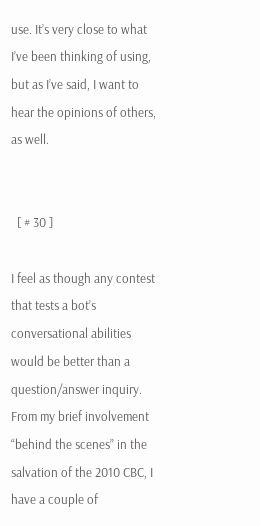use. It’s very close to what I’ve been thinking of using, but as I’ve said, I want to hear the opinions of others, as well.


  [ # 30 ]

I feel as though any contest that tests a bot’s conversational abilities would be better than a question/answer inquiry.  From my brief involvement “behind the scenes” in the salvation of the 2010 CBC, I have a couple of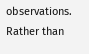observations.  Rather than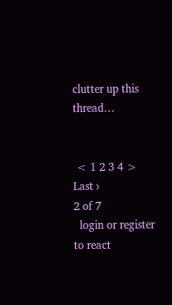clutter up this thread…


 < 1 2 3 4 >  Last ›
2 of 7
  login or register to react